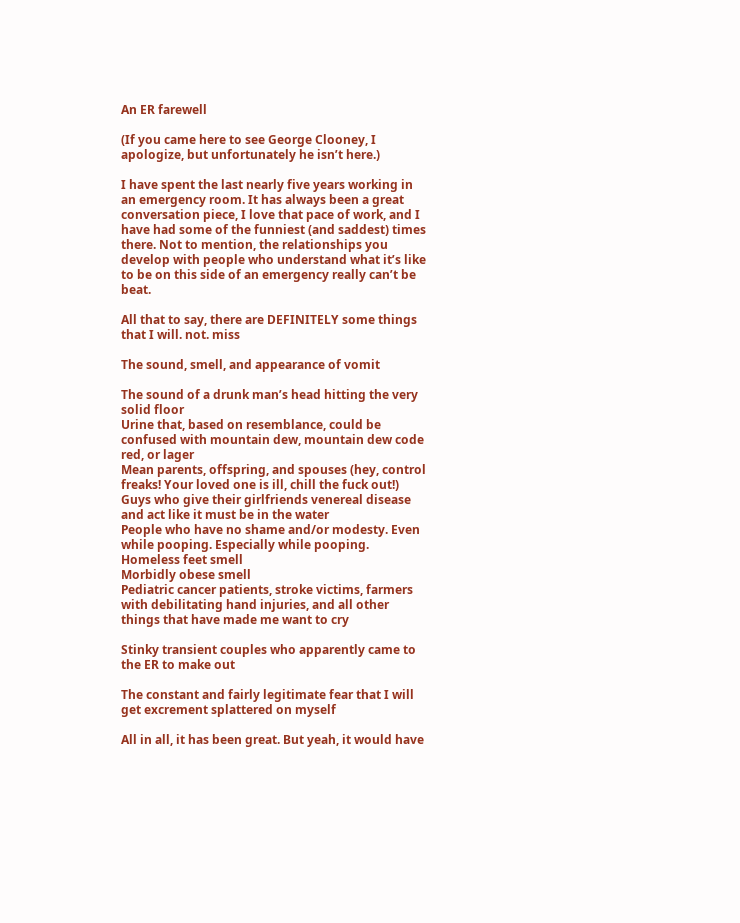An ER farewell

(If you came here to see George Clooney, I apologize, but unfortunately he isn’t here.)

I have spent the last nearly five years working in an emergency room. It has always been a great conversation piece, I love that pace of work, and I have had some of the funniest (and saddest) times there. Not to mention, the relationships you develop with people who understand what it’s like to be on this side of an emergency really can’t be beat.

All that to say, there are DEFINITELY some things that I will. not. miss

The sound, smell, and appearance of vomit

The sound of a drunk man’s head hitting the very solid floor
Urine that, based on resemblance, could be confused with mountain dew, mountain dew code red, or lager
Mean parents, offspring, and spouses (hey, control freaks! Your loved one is ill, chill the fuck out!)
Guys who give their girlfriends venereal disease and act like it must be in the water
People who have no shame and/or modesty. Even while pooping. Especially while pooping.
Homeless feet smell
Morbidly obese smell
Pediatric cancer patients, stroke victims, farmers with debilitating hand injuries, and all other things that have made me want to cry

Stinky transient couples who apparently came to the ER to make out

The constant and fairly legitimate fear that I will get excrement splattered on myself

All in all, it has been great. But yeah, it would have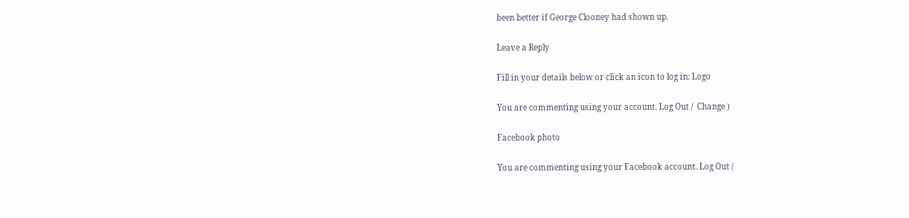been better if George Clooney had shown up.

Leave a Reply

Fill in your details below or click an icon to log in: Logo

You are commenting using your account. Log Out /  Change )

Facebook photo

You are commenting using your Facebook account. Log Out /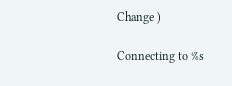Change )

Connecting to %s